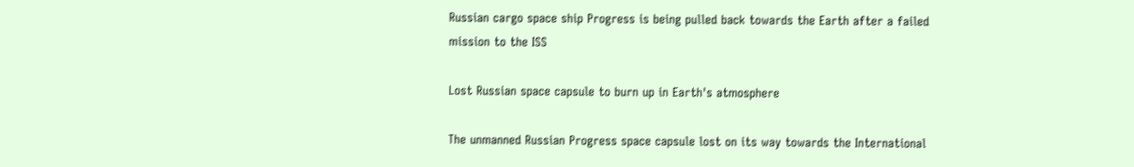Russian cargo space ship Progress is being pulled back towards the Earth after a failed mission to the ISS

Lost Russian space capsule to burn up in Earth's atmosphere

The unmanned Russian Progress space capsule lost on its way towards the International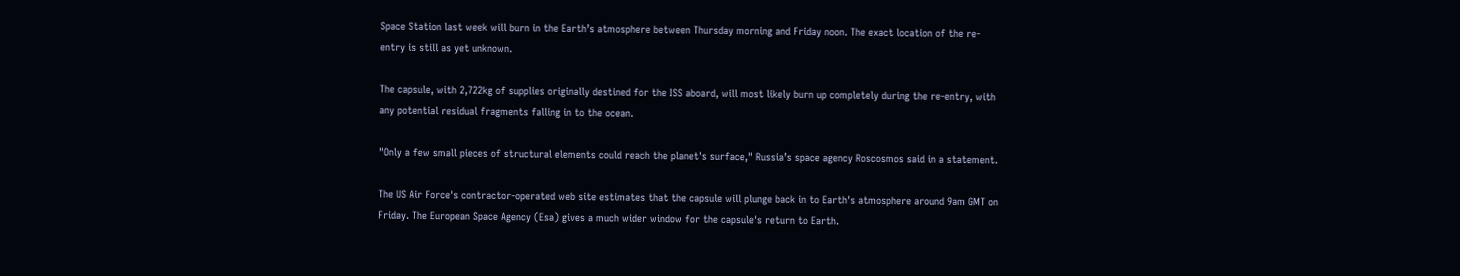Space Station last week will burn in the Earth’s atmosphere between Thursday morning and Friday noon. The exact location of the re-entry is still as yet unknown.

The capsule, with 2,722kg of supplies originally destined for the ISS aboard, will most likely burn up completely during the re-entry, with any potential residual fragments falling in to the ocean.

"Only a few small pieces of structural elements could reach the planet's surface," Russia’s space agency Roscosmos said in a statement.

The US Air Force's contractor-operated web site estimates that the capsule will plunge back in to Earth's atmosphere around 9am GMT on Friday. The European Space Agency (Esa) gives a much wider window for the capsule's return to Earth.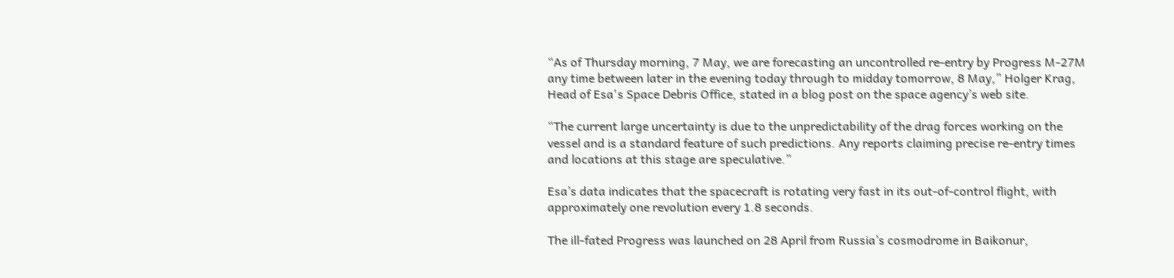“As of Thursday morning, 7 May, we are forecasting an uncontrolled re-entry by Progress M-27M any time between later in the evening today through to midday tomorrow, 8 May,” Holger Krag, Head of Esa's Space Debris Office, stated in a blog post on the space agency’s web site.

“The current large uncertainty is due to the unpredictability of the drag forces working on the vessel and is a standard feature of such predictions. Any reports claiming precise re-entry times and locations at this stage are speculative.”

Esa’s data indicates that the spacecraft is rotating very fast in its out-of-control flight, with approximately one revolution every 1.8 seconds.

The ill-fated Progress was launched on 28 April from Russia’s cosmodrome in Baikonur,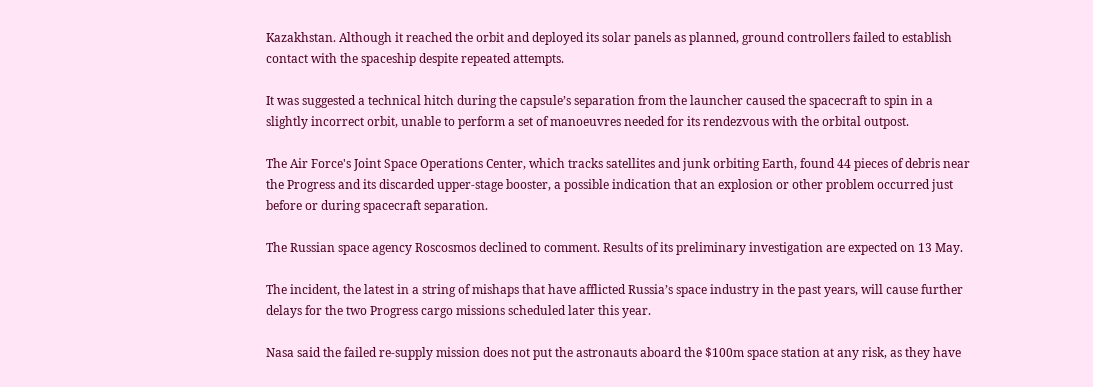Kazakhstan. Although it reached the orbit and deployed its solar panels as planned, ground controllers failed to establish contact with the spaceship despite repeated attempts.

It was suggested a technical hitch during the capsule’s separation from the launcher caused the spacecraft to spin in a slightly incorrect orbit, unable to perform a set of manoeuvres needed for its rendezvous with the orbital outpost.

The Air Force's Joint Space Operations Center, which tracks satellites and junk orbiting Earth, found 44 pieces of debris near the Progress and its discarded upper-stage booster, a possible indication that an explosion or other problem occurred just before or during spacecraft separation.

The Russian space agency Roscosmos declined to comment. Results of its preliminary investigation are expected on 13 May.

The incident, the latest in a string of mishaps that have afflicted Russia’s space industry in the past years, will cause further delays for the two Progress cargo missions scheduled later this year.

Nasa said the failed re-supply mission does not put the astronauts aboard the $100m space station at any risk, as they have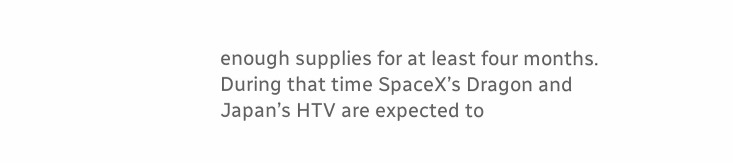enough supplies for at least four months. During that time SpaceX’s Dragon and Japan’s HTV are expected to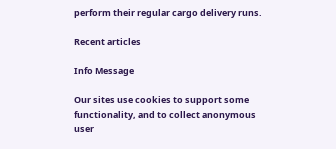perform their regular cargo delivery runs.

Recent articles

Info Message

Our sites use cookies to support some functionality, and to collect anonymous user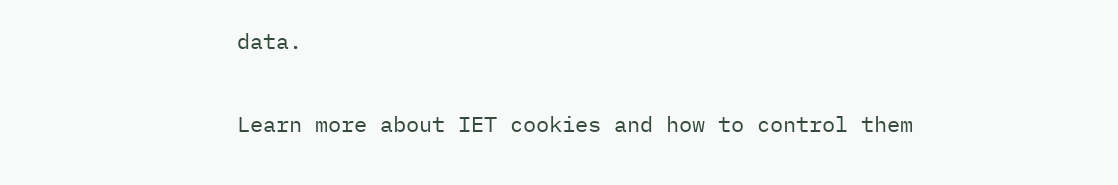data.

Learn more about IET cookies and how to control them